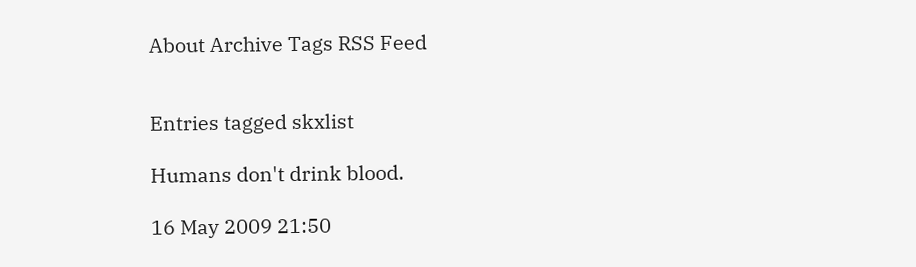About Archive Tags RSS Feed


Entries tagged skxlist

Humans don't drink blood.

16 May 2009 21:50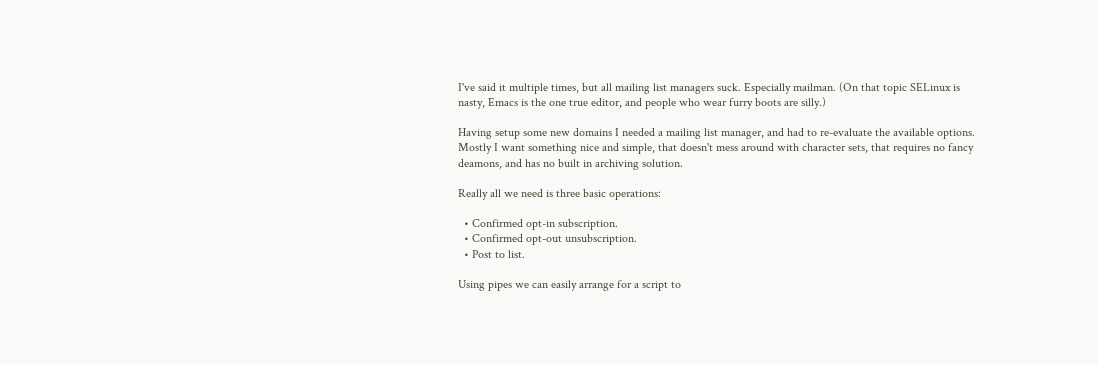I've said it multiple times, but all mailing list managers suck. Especially mailman. (On that topic SELinux is nasty, Emacs is the one true editor, and people who wear furry boots are silly.)

Having setup some new domains I needed a mailing list manager, and had to re-evaluate the available options. Mostly I want something nice and simple, that doesn't mess around with character sets, that requires no fancy deamons, and has no built in archiving solution.

Really all we need is three basic operations:

  • Confirmed opt-in subscription.
  • Confirmed opt-out unsubscription.
  • Post to list.

Using pipes we can easily arrange for a script to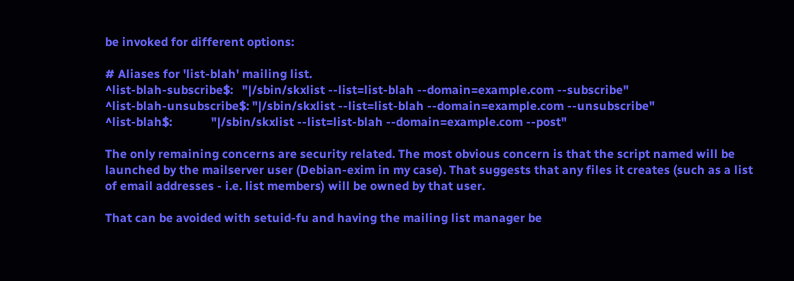be invoked for different options:

# Aliases for 'list-blah' mailing list.
^list-blah-subscribe$:   "|/sbin/skxlist --list=list-blah --domain=example.com --subscribe"
^list-blah-unsubscribe$: "|/sbin/skxlist --list=list-blah --domain=example.com --unsubscribe"
^list-blah$:             "|/sbin/skxlist --list=list-blah --domain=example.com --post"

The only remaining concerns are security related. The most obvious concern is that the script named will be launched by the mailserver user (Debian-exim in my case). That suggests that any files it creates (such as a list of email addresses - i.e. list members) will be owned by that user.

That can be avoided with setuid-fu and having the mailing list manager be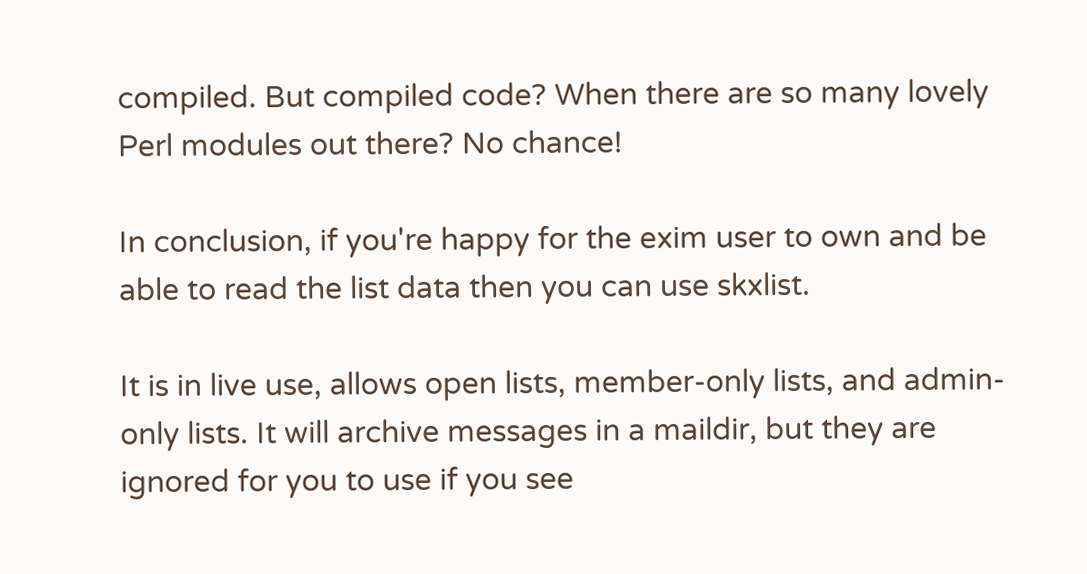compiled. But compiled code? When there are so many lovely Perl modules out there? No chance!

In conclusion, if you're happy for the exim user to own and be able to read the list data then you can use skxlist.

It is in live use, allows open lists, member-only lists, and admin-only lists. It will archive messages in a maildir, but they are ignored for you to use if you see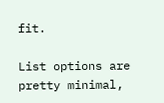fit.

List options are pretty minimal,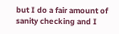but I do a fair amount of sanity checking and I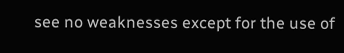see no weaknesses except for the use of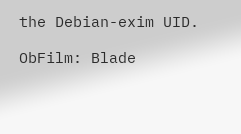the Debian-exim UID.

ObFilm: Blade